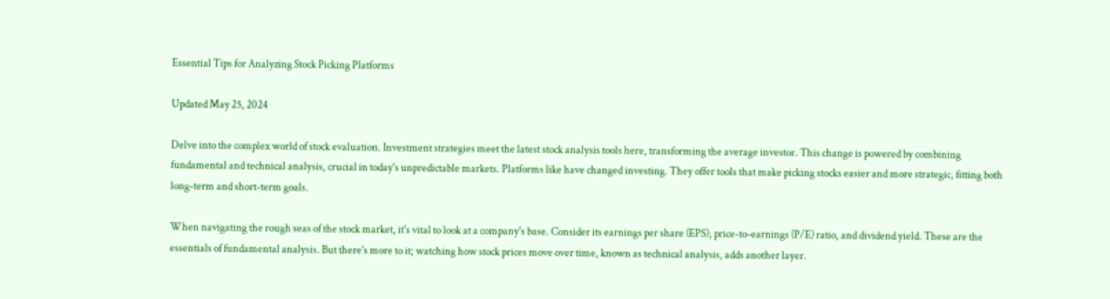Essential Tips for Analyzing Stock Picking Platforms

Updated May 25, 2024

Delve into the complex world of stock evaluation. Investment strategies meet the latest stock analysis tools here, transforming the average investor. This change is powered by combining fundamental and technical analysis, crucial in today's unpredictable markets. Platforms like have changed investing. They offer tools that make picking stocks easier and more strategic, fitting both long-term and short-term goals.

When navigating the rough seas of the stock market, it's vital to look at a company's base. Consider its earnings per share (EPS), price-to-earnings (P/E) ratio, and dividend yield. These are the essentials of fundamental analysis. But there's more to it; watching how stock prices move over time, known as technical analysis, adds another layer.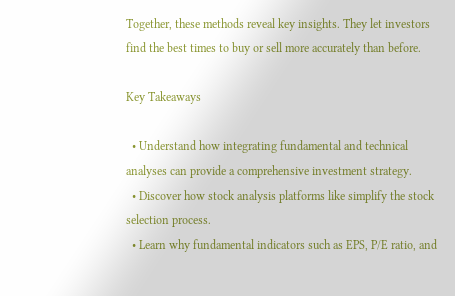Together, these methods reveal key insights. They let investors find the best times to buy or sell more accurately than before.

Key Takeaways

  • Understand how integrating fundamental and technical analyses can provide a comprehensive investment strategy.
  • Discover how stock analysis platforms like simplify the stock selection process.
  • Learn why fundamental indicators such as EPS, P/E ratio, and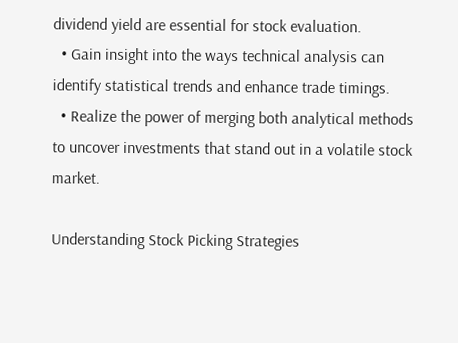dividend yield are essential for stock evaluation.
  • Gain insight into the ways technical analysis can identify statistical trends and enhance trade timings.
  • Realize the power of merging both analytical methods to uncover investments that stand out in a volatile stock market.

Understanding Stock Picking Strategies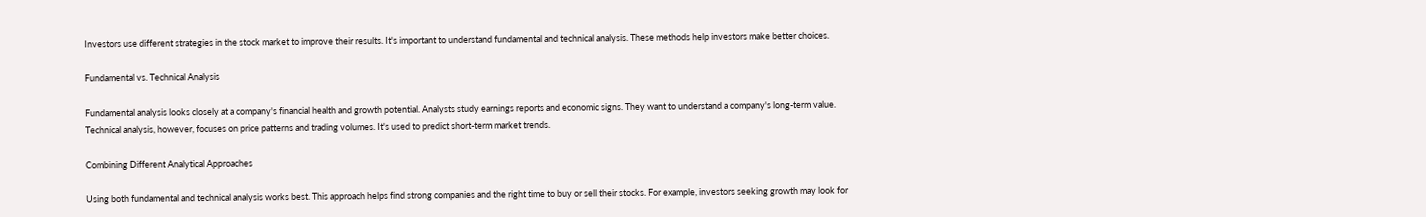Investors use different strategies in the stock market to improve their results. It's important to understand fundamental and technical analysis. These methods help investors make better choices.

Fundamental vs. Technical Analysis

Fundamental analysis looks closely at a company's financial health and growth potential. Analysts study earnings reports and economic signs. They want to understand a company's long-term value. Technical analysis, however, focuses on price patterns and trading volumes. It's used to predict short-term market trends.

Combining Different Analytical Approaches

Using both fundamental and technical analysis works best. This approach helps find strong companies and the right time to buy or sell their stocks. For example, investors seeking growth may look for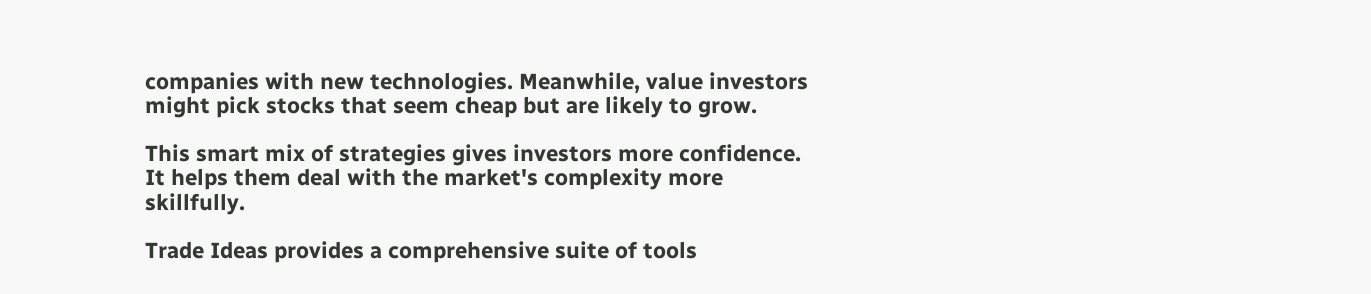companies with new technologies. Meanwhile, value investors might pick stocks that seem cheap but are likely to grow.

This smart mix of strategies gives investors more confidence. It helps them deal with the market's complexity more skillfully.

Trade Ideas provides a comprehensive suite of tools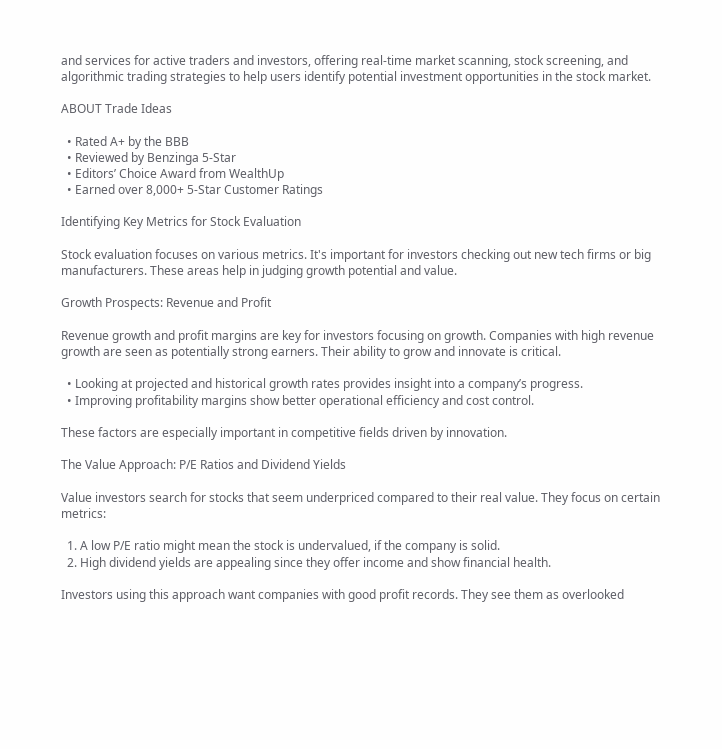and services for active traders and investors, offering real-time market scanning, stock screening, and algorithmic trading strategies to help users identify potential investment opportunities in the stock market.

ABOUT Trade Ideas

  • Rated A+ by the BBB
  • Reviewed by Benzinga 5-Star
  • Editors’ Choice Award from WealthUp
  • Earned over 8,000+ 5-Star Customer Ratings

Identifying Key Metrics for Stock Evaluation

Stock evaluation focuses on various metrics. It's important for investors checking out new tech firms or big manufacturers. These areas help in judging growth potential and value.

Growth Prospects: Revenue and Profit

Revenue growth and profit margins are key for investors focusing on growth. Companies with high revenue growth are seen as potentially strong earners. Their ability to grow and innovate is critical.

  • Looking at projected and historical growth rates provides insight into a company’s progress.
  • Improving profitability margins show better operational efficiency and cost control.

These factors are especially important in competitive fields driven by innovation.

The Value Approach: P/E Ratios and Dividend Yields

Value investors search for stocks that seem underpriced compared to their real value. They focus on certain metrics:

  1. A low P/E ratio might mean the stock is undervalued, if the company is solid.
  2. High dividend yields are appealing since they offer income and show financial health.

Investors using this approach want companies with good profit records. They see them as overlooked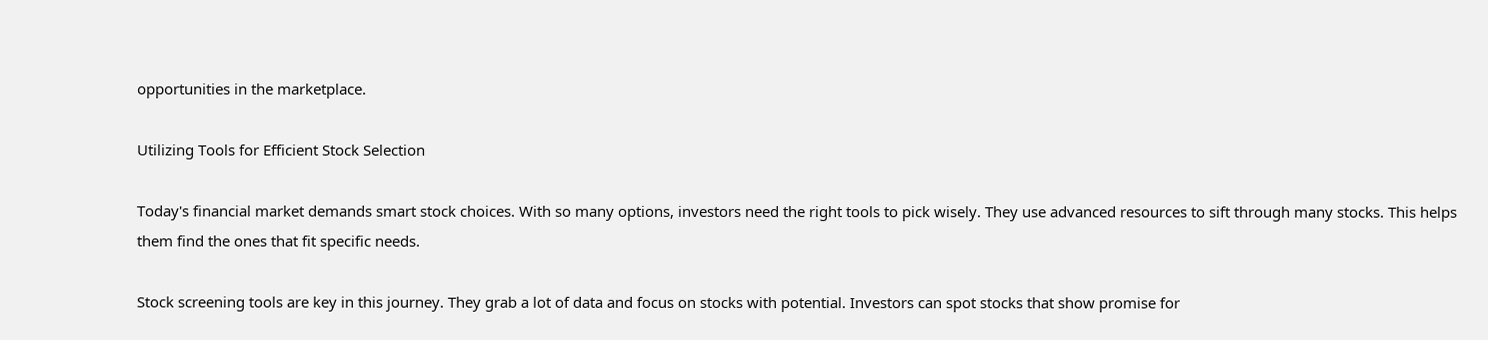opportunities in the marketplace.

Utilizing Tools for Efficient Stock Selection

Today's financial market demands smart stock choices. With so many options, investors need the right tools to pick wisely. They use advanced resources to sift through many stocks. This helps them find the ones that fit specific needs.

Stock screening tools are key in this journey. They grab a lot of data and focus on stocks with potential. Investors can spot stocks that show promise for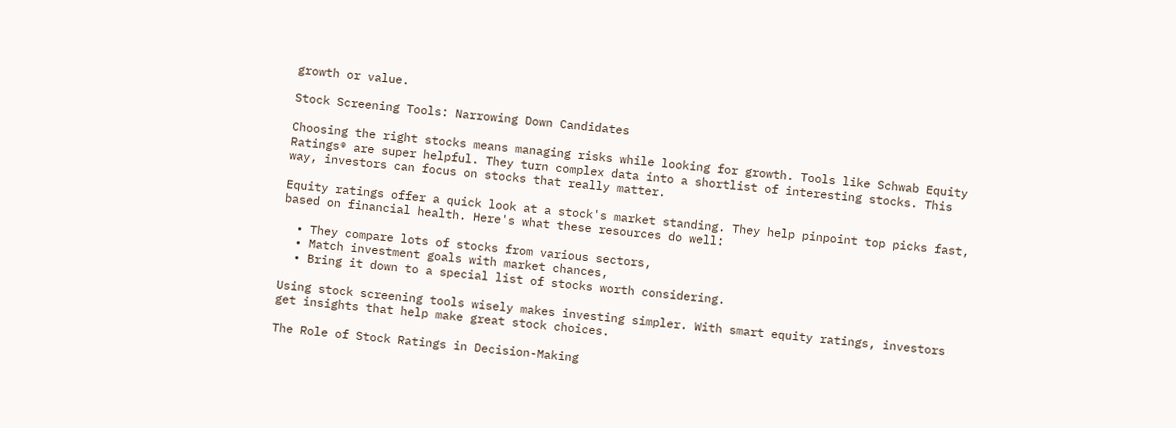growth or value.

Stock Screening Tools: Narrowing Down Candidates

Choosing the right stocks means managing risks while looking for growth. Tools like Schwab Equity Ratings® are super helpful. They turn complex data into a shortlist of interesting stocks. This way, investors can focus on stocks that really matter.

Equity ratings offer a quick look at a stock's market standing. They help pinpoint top picks fast, based on financial health. Here's what these resources do well:

  • They compare lots of stocks from various sectors,
  • Match investment goals with market chances,
  • Bring it down to a special list of stocks worth considering.

Using stock screening tools wisely makes investing simpler. With smart equity ratings, investors get insights that help make great stock choices.

The Role of Stock Ratings in Decision-Making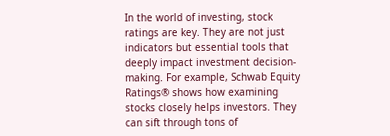In the world of investing, stock ratings are key. They are not just indicators but essential tools that deeply impact investment decision-making. For example, Schwab Equity Ratings® shows how examining stocks closely helps investors. They can sift through tons of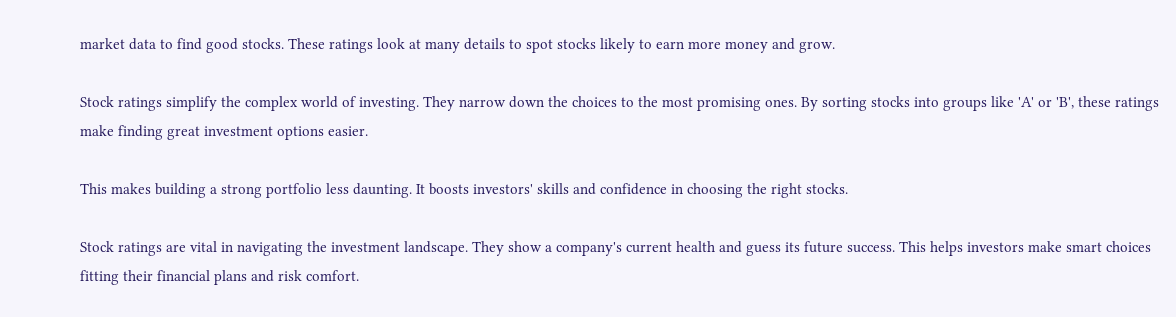market data to find good stocks. These ratings look at many details to spot stocks likely to earn more money and grow.

Stock ratings simplify the complex world of investing. They narrow down the choices to the most promising ones. By sorting stocks into groups like 'A' or 'B', these ratings make finding great investment options easier.

This makes building a strong portfolio less daunting. It boosts investors' skills and confidence in choosing the right stocks.

Stock ratings are vital in navigating the investment landscape. They show a company's current health and guess its future success. This helps investors make smart choices fitting their financial plans and risk comfort.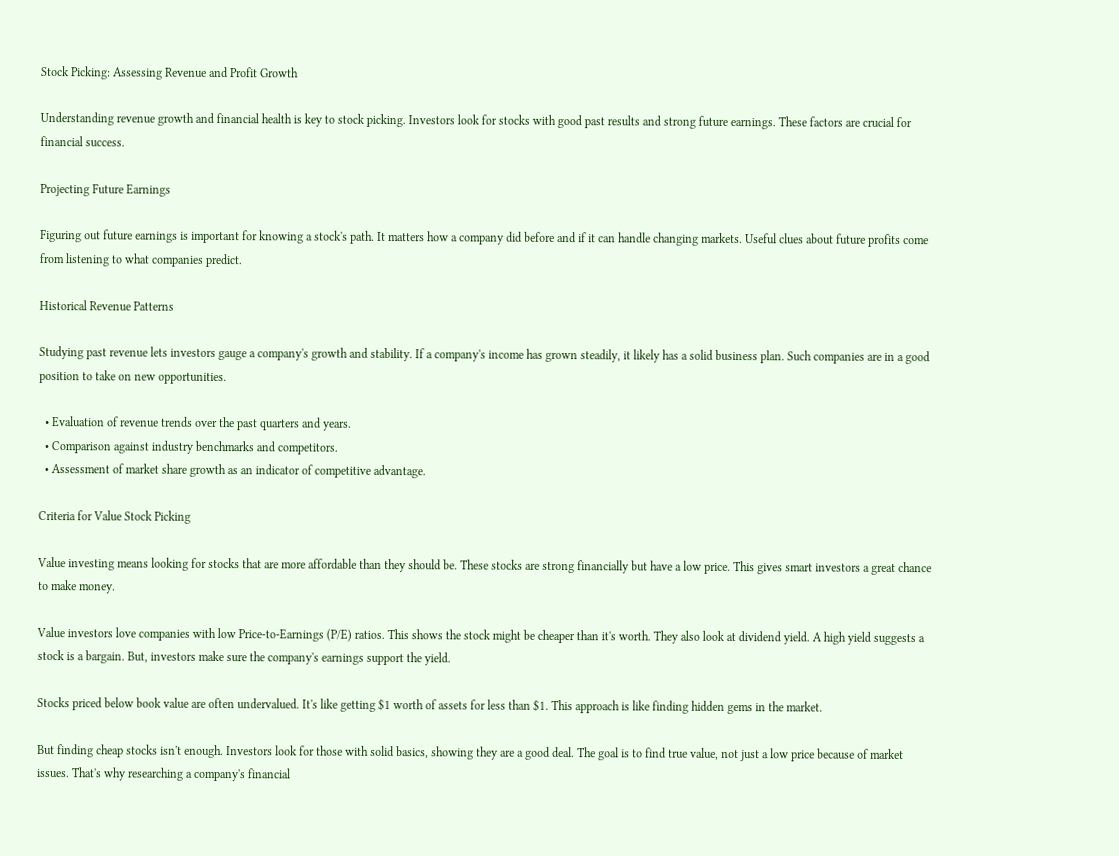Stock Picking: Assessing Revenue and Profit Growth

Understanding revenue growth and financial health is key to stock picking. Investors look for stocks with good past results and strong future earnings. These factors are crucial for financial success.

Projecting Future Earnings

Figuring out future earnings is important for knowing a stock's path. It matters how a company did before and if it can handle changing markets. Useful clues about future profits come from listening to what companies predict.

Historical Revenue Patterns

Studying past revenue lets investors gauge a company's growth and stability. If a company's income has grown steadily, it likely has a solid business plan. Such companies are in a good position to take on new opportunities.

  • Evaluation of revenue trends over the past quarters and years.
  • Comparison against industry benchmarks and competitors.
  • Assessment of market share growth as an indicator of competitive advantage.

Criteria for Value Stock Picking

Value investing means looking for stocks that are more affordable than they should be. These stocks are strong financially but have a low price. This gives smart investors a great chance to make money.

Value investors love companies with low Price-to-Earnings (P/E) ratios. This shows the stock might be cheaper than it's worth. They also look at dividend yield. A high yield suggests a stock is a bargain. But, investors make sure the company's earnings support the yield.

Stocks priced below book value are often undervalued. It's like getting $1 worth of assets for less than $1. This approach is like finding hidden gems in the market.

But finding cheap stocks isn't enough. Investors look for those with solid basics, showing they are a good deal. The goal is to find true value, not just a low price because of market issues. That's why researching a company's financial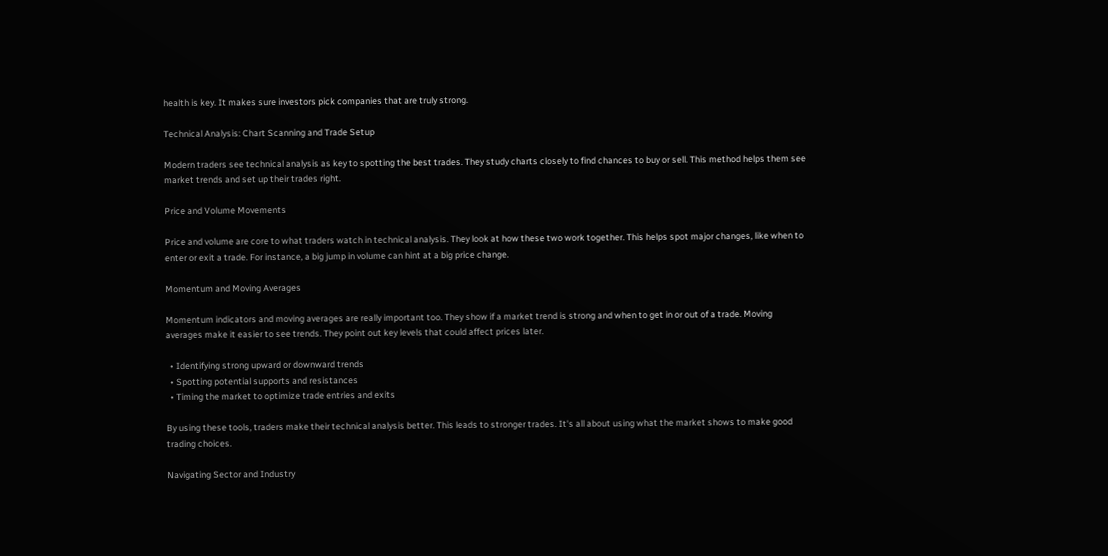health is key. It makes sure investors pick companies that are truly strong.

Technical Analysis: Chart Scanning and Trade Setup

Modern traders see technical analysis as key to spotting the best trades. They study charts closely to find chances to buy or sell. This method helps them see market trends and set up their trades right.

Price and Volume Movements

Price and volume are core to what traders watch in technical analysis. They look at how these two work together. This helps spot major changes, like when to enter or exit a trade. For instance, a big jump in volume can hint at a big price change.

Momentum and Moving Averages

Momentum indicators and moving averages are really important too. They show if a market trend is strong and when to get in or out of a trade. Moving averages make it easier to see trends. They point out key levels that could affect prices later.

  • Identifying strong upward or downward trends
  • Spotting potential supports and resistances
  • Timing the market to optimize trade entries and exits

By using these tools, traders make their technical analysis better. This leads to stronger trades. It's all about using what the market shows to make good trading choices.

Navigating Sector and Industry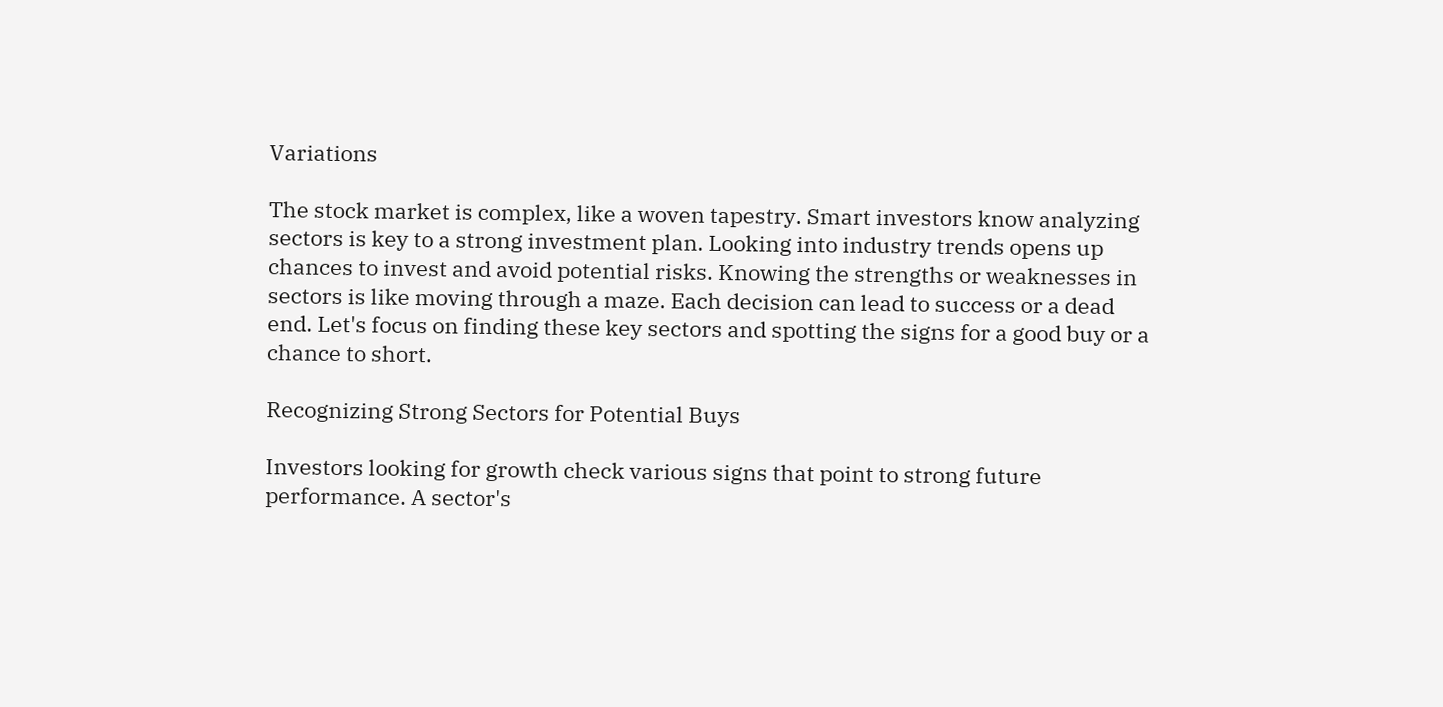Variations

The stock market is complex, like a woven tapestry. Smart investors know analyzing sectors is key to a strong investment plan. Looking into industry trends opens up chances to invest and avoid potential risks. Knowing the strengths or weaknesses in sectors is like moving through a maze. Each decision can lead to success or a dead end. Let's focus on finding these key sectors and spotting the signs for a good buy or a chance to short.

Recognizing Strong Sectors for Potential Buys

Investors looking for growth check various signs that point to strong future performance. A sector's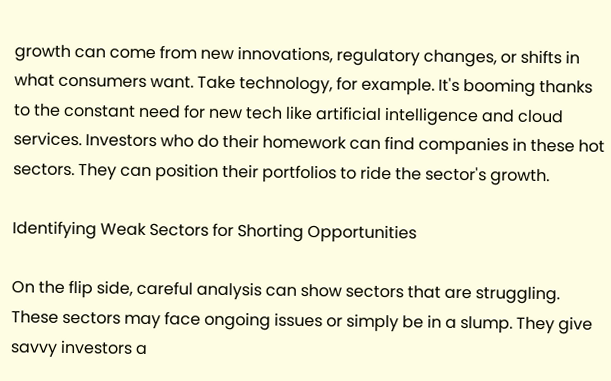growth can come from new innovations, regulatory changes, or shifts in what consumers want. Take technology, for example. It's booming thanks to the constant need for new tech like artificial intelligence and cloud services. Investors who do their homework can find companies in these hot sectors. They can position their portfolios to ride the sector's growth.

Identifying Weak Sectors for Shorting Opportunities

On the flip side, careful analysis can show sectors that are struggling. These sectors may face ongoing issues or simply be in a slump. They give savvy investors a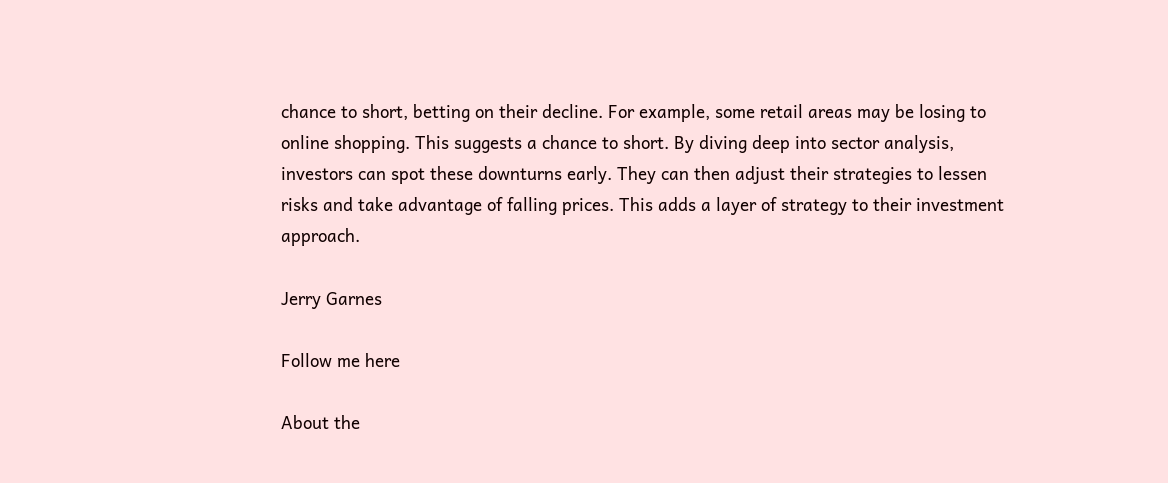chance to short, betting on their decline. For example, some retail areas may be losing to online shopping. This suggests a chance to short. By diving deep into sector analysis, investors can spot these downturns early. They can then adjust their strategies to lessen risks and take advantage of falling prices. This adds a layer of strategy to their investment approach.

Jerry Garnes

Follow me here

About the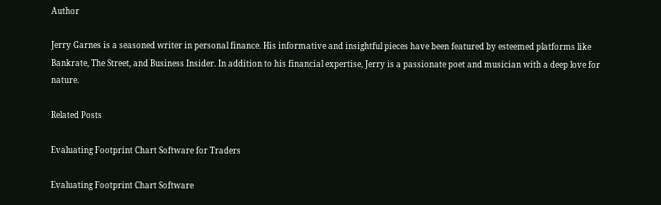Author

Jerry Garnes is a seasoned writer in personal finance. His informative and insightful pieces have been featured by esteemed platforms like Bankrate, The Street, and Business Insider. In addition to his financial expertise, Jerry is a passionate poet and musician with a deep love for nature.

Related Posts

Evaluating Footprint Chart Software for Traders

Evaluating Footprint Chart Software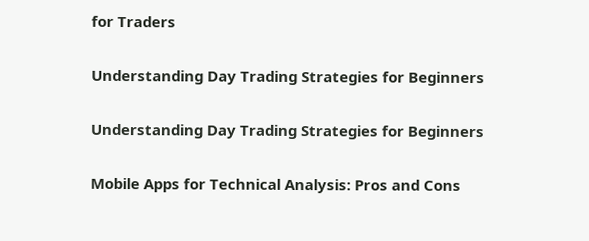for Traders

Understanding Day Trading Strategies for Beginners

Understanding Day Trading Strategies for Beginners

Mobile Apps for Technical Analysis: Pros and Cons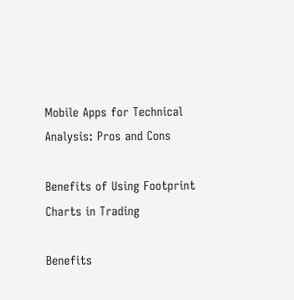Mobile Apps for Technical Analysis: Pros and Cons

Benefits of Using Footprint Charts in Trading

Benefits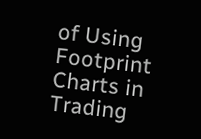of Using Footprint Charts in Trading